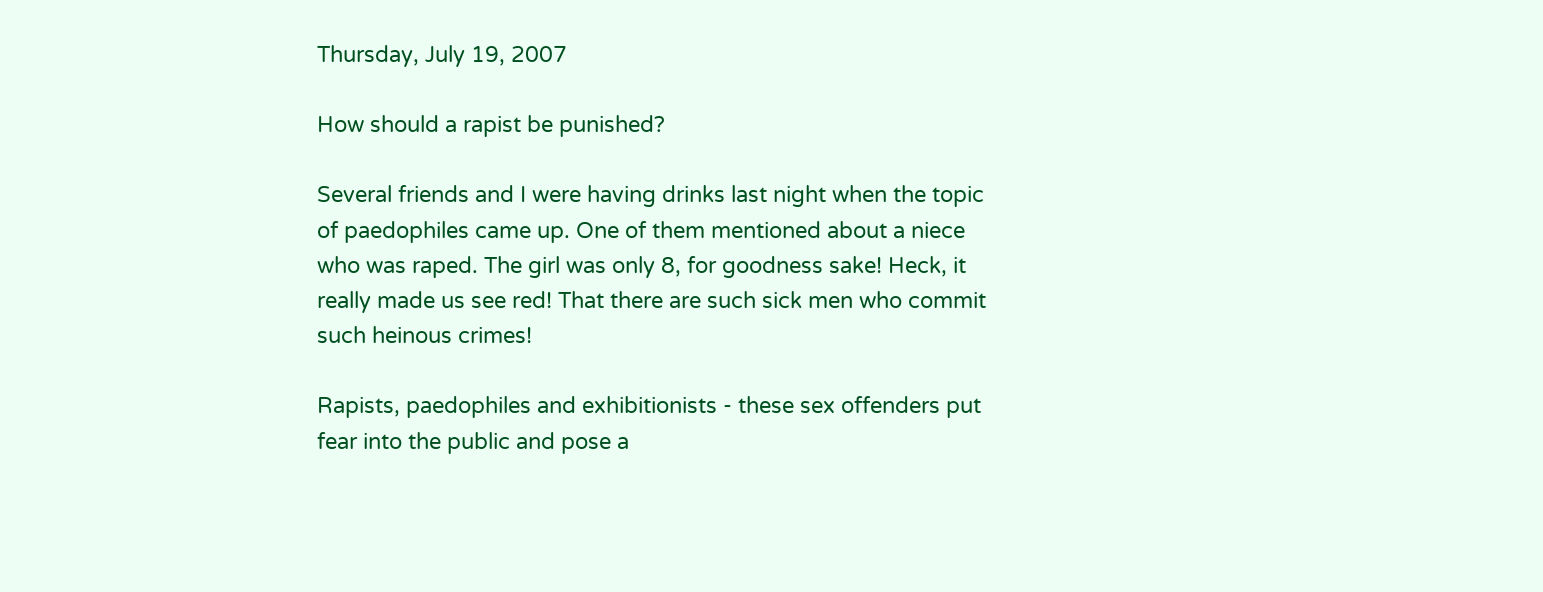Thursday, July 19, 2007

How should a rapist be punished?

Several friends and I were having drinks last night when the topic of paedophiles came up. One of them mentioned about a niece who was raped. The girl was only 8, for goodness sake! Heck, it really made us see red! That there are such sick men who commit such heinous crimes!

Rapists, paedophiles and exhibitionists - these sex offenders put fear into the public and pose a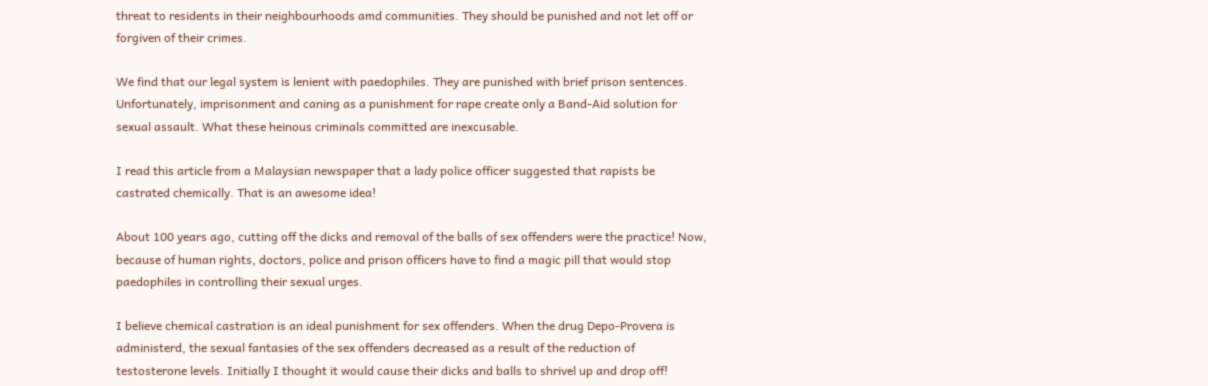threat to residents in their neighbourhoods amd communities. They should be punished and not let off or forgiven of their crimes.

We find that our legal system is lenient with paedophiles. They are punished with brief prison sentences. Unfortunately, imprisonment and caning as a punishment for rape create only a Band-Aid solution for sexual assault. What these heinous criminals committed are inexcusable.

I read this article from a Malaysian newspaper that a lady police officer suggested that rapists be castrated chemically. That is an awesome idea!

About 100 years ago, cutting off the dicks and removal of the balls of sex offenders were the practice! Now, because of human rights, doctors, police and prison officers have to find a magic pill that would stop paedophiles in controlling their sexual urges.

I believe chemical castration is an ideal punishment for sex offenders. When the drug Depo-Provera is administerd, the sexual fantasies of the sex offenders decreased as a result of the reduction of testosterone levels. Initially I thought it would cause their dicks and balls to shrivel up and drop off!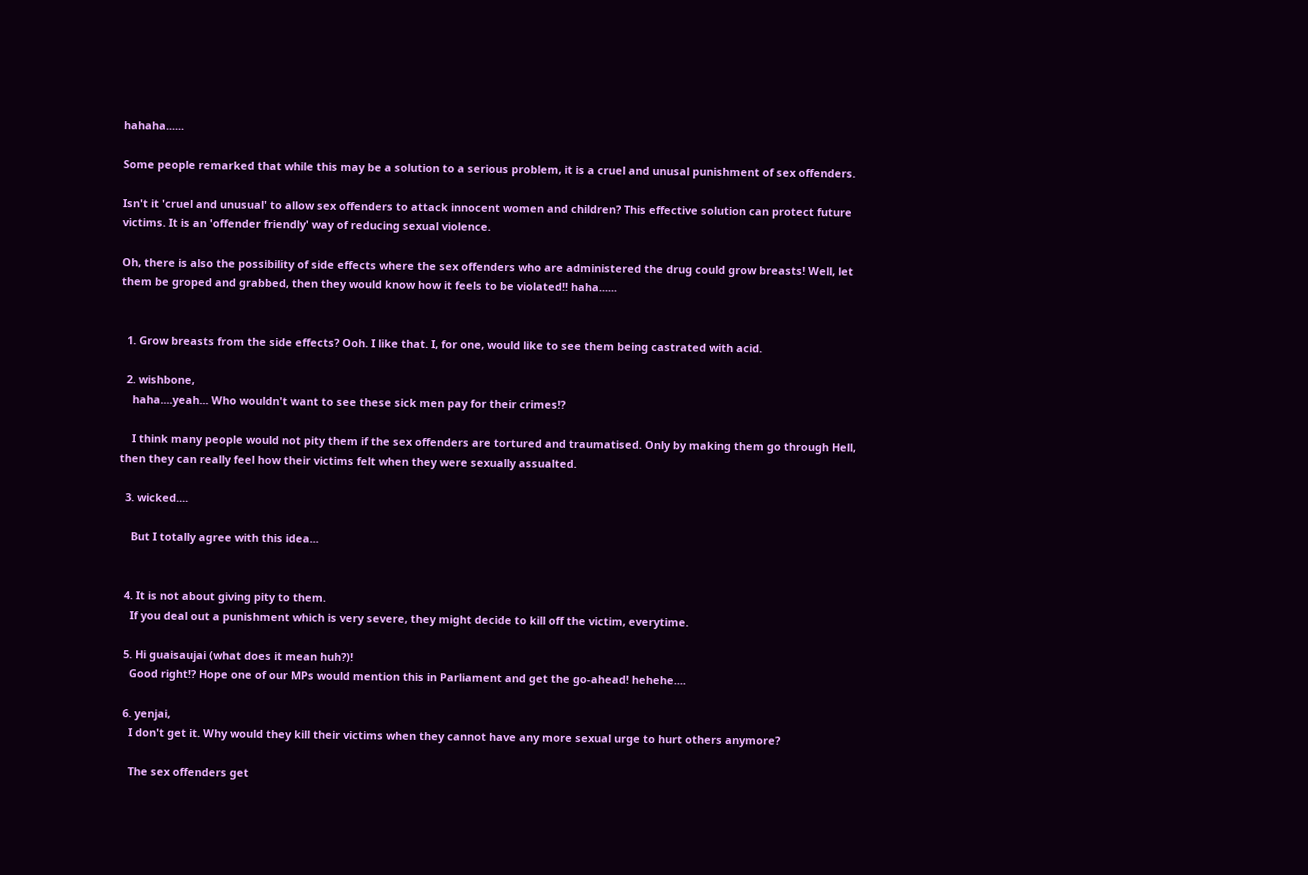hahaha......

Some people remarked that while this may be a solution to a serious problem, it is a cruel and unusal punishment of sex offenders.

Isn't it 'cruel and unusual' to allow sex offenders to attack innocent women and children? This effective solution can protect future victims. It is an 'offender friendly' way of reducing sexual violence.

Oh, there is also the possibility of side effects where the sex offenders who are administered the drug could grow breasts! Well, let them be groped and grabbed, then they would know how it feels to be violated!! haha......


  1. Grow breasts from the side effects? Ooh. I like that. I, for one, would like to see them being castrated with acid.

  2. wishbone,
    haha....yeah... Who wouldn't want to see these sick men pay for their crimes!?

    I think many people would not pity them if the sex offenders are tortured and traumatised. Only by making them go through Hell, then they can really feel how their victims felt when they were sexually assualted.

  3. wicked....

    But I totally agree with this idea...


  4. It is not about giving pity to them.
    If you deal out a punishment which is very severe, they might decide to kill off the victim, everytime.

  5. Hi guaisaujai (what does it mean huh?)!
    Good right!? Hope one of our MPs would mention this in Parliament and get the go-ahead! hehehe....

  6. yenjai,
    I don't get it. Why would they kill their victims when they cannot have any more sexual urge to hurt others anymore?

    The sex offenders get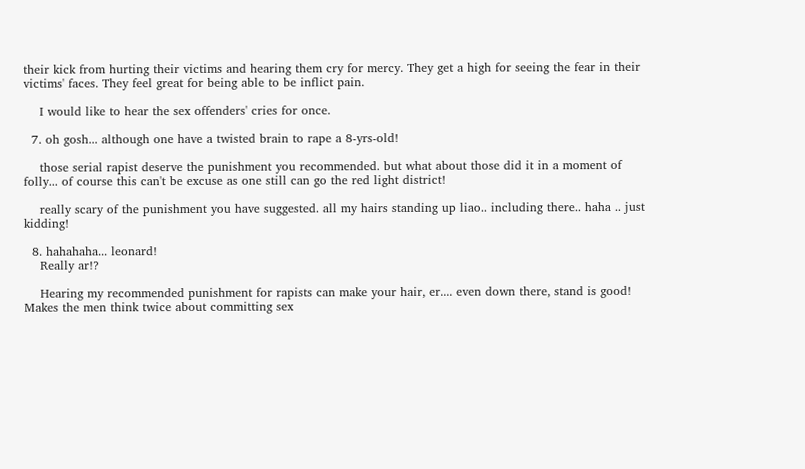their kick from hurting their victims and hearing them cry for mercy. They get a high for seeing the fear in their victims' faces. They feel great for being able to be inflict pain.

    I would like to hear the sex offenders' cries for once.

  7. oh gosh... although one have a twisted brain to rape a 8-yrs-old!

    those serial rapist deserve the punishment you recommended. but what about those did it in a moment of folly... of course this can't be excuse as one still can go the red light district!

    really scary of the punishment you have suggested. all my hairs standing up liao.. including there.. haha .. just kidding!

  8. hahahaha... leonard!
    Really ar!?

    Hearing my recommended punishment for rapists can make your hair, er.... even down there, stand is good! Makes the men think twice about committing sex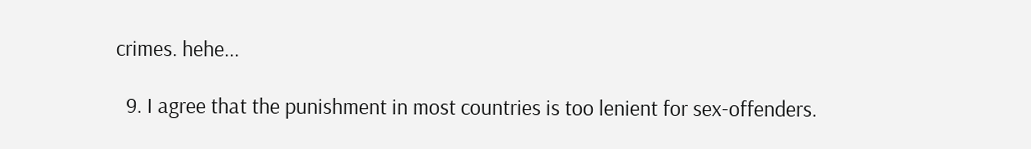crimes. hehe...

  9. I agree that the punishment in most countries is too lenient for sex-offenders.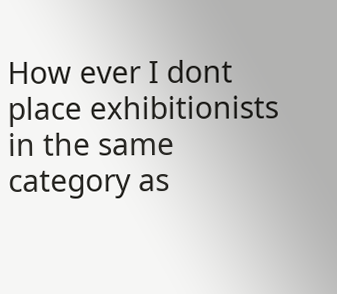How ever I dont place exhibitionists in the same category as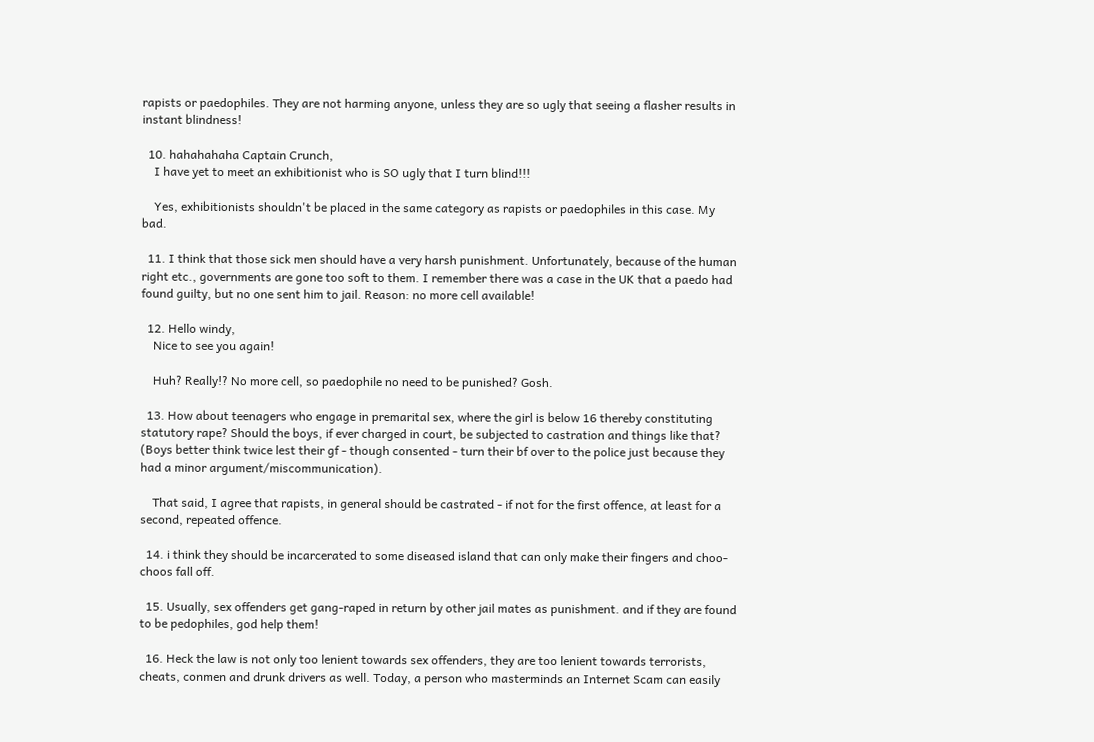rapists or paedophiles. They are not harming anyone, unless they are so ugly that seeing a flasher results in instant blindness!

  10. hahahahaha Captain Crunch,
    I have yet to meet an exhibitionist who is SO ugly that I turn blind!!!

    Yes, exhibitionists shouldn't be placed in the same category as rapists or paedophiles in this case. My bad.

  11. I think that those sick men should have a very harsh punishment. Unfortunately, because of the human right etc., governments are gone too soft to them. I remember there was a case in the UK that a paedo had found guilty, but no one sent him to jail. Reason: no more cell available!

  12. Hello windy,
    Nice to see you again!

    Huh? Really!? No more cell, so paedophile no need to be punished? Gosh.

  13. How about teenagers who engage in premarital sex, where the girl is below 16 thereby constituting statutory rape? Should the boys, if ever charged in court, be subjected to castration and things like that? (Boys better think twice lest their gf - though consented - turn their bf over to the police just because they had a minor argument/miscommunication).

    That said, I agree that rapists, in general should be castrated - if not for the first offence, at least for a second, repeated offence.

  14. i think they should be incarcerated to some diseased island that can only make their fingers and choo-choos fall off.

  15. Usually, sex offenders get gang-raped in return by other jail mates as punishment. and if they are found to be pedophiles, god help them!

  16. Heck the law is not only too lenient towards sex offenders, they are too lenient towards terrorists, cheats, conmen and drunk drivers as well. Today, a person who masterminds an Internet Scam can easily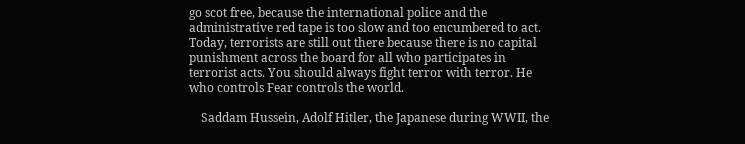go scot free, because the international police and the administrative red tape is too slow and too encumbered to act. Today, terrorists are still out there because there is no capital punishment across the board for all who participates in terrorist acts. You should always fight terror with terror. He who controls Fear controls the world.

    Saddam Hussein, Adolf Hitler, the Japanese during WWII, the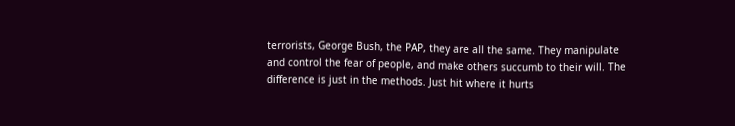terrorists, George Bush, the PAP, they are all the same. They manipulate and control the fear of people, and make others succumb to their will. The difference is just in the methods. Just hit where it hurts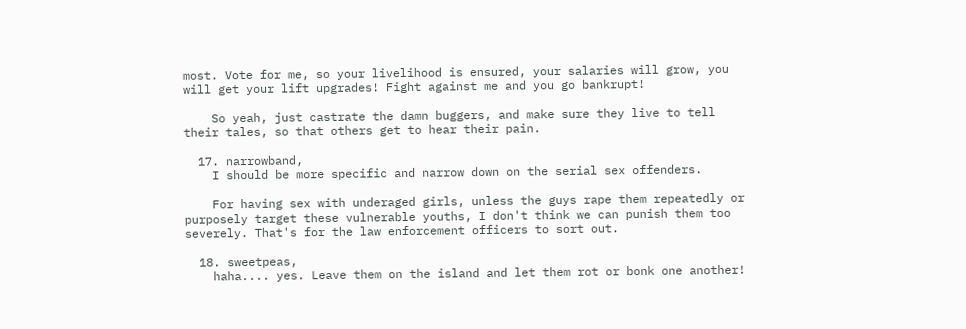most. Vote for me, so your livelihood is ensured, your salaries will grow, you will get your lift upgrades! Fight against me and you go bankrupt!

    So yeah, just castrate the damn buggers, and make sure they live to tell their tales, so that others get to hear their pain.

  17. narrowband,
    I should be more specific and narrow down on the serial sex offenders.

    For having sex with underaged girls, unless the guys rape them repeatedly or purposely target these vulnerable youths, I don't think we can punish them too severely. That's for the law enforcement officers to sort out.

  18. sweetpeas,
    haha.... yes. Leave them on the island and let them rot or bonk one another!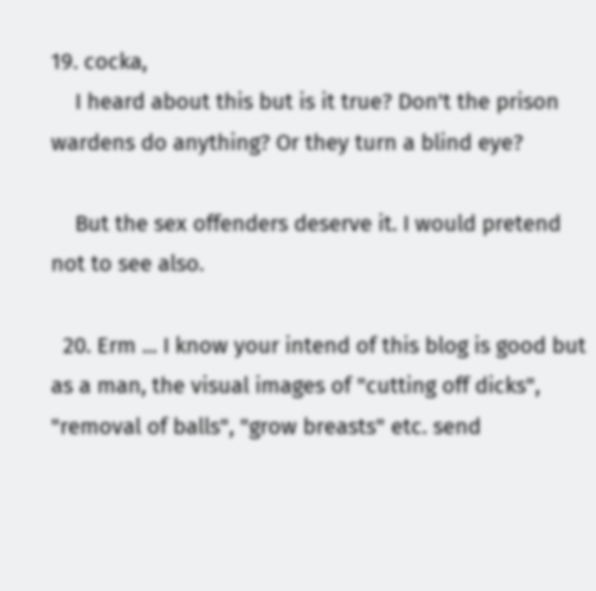19. cocka,
    I heard about this but is it true? Don't the prison wardens do anything? Or they turn a blind eye?

    But the sex offenders deserve it. I would pretend not to see also.

  20. Erm ... I know your intend of this blog is good but as a man, the visual images of "cutting off dicks", "removal of balls", "grow breasts" etc. send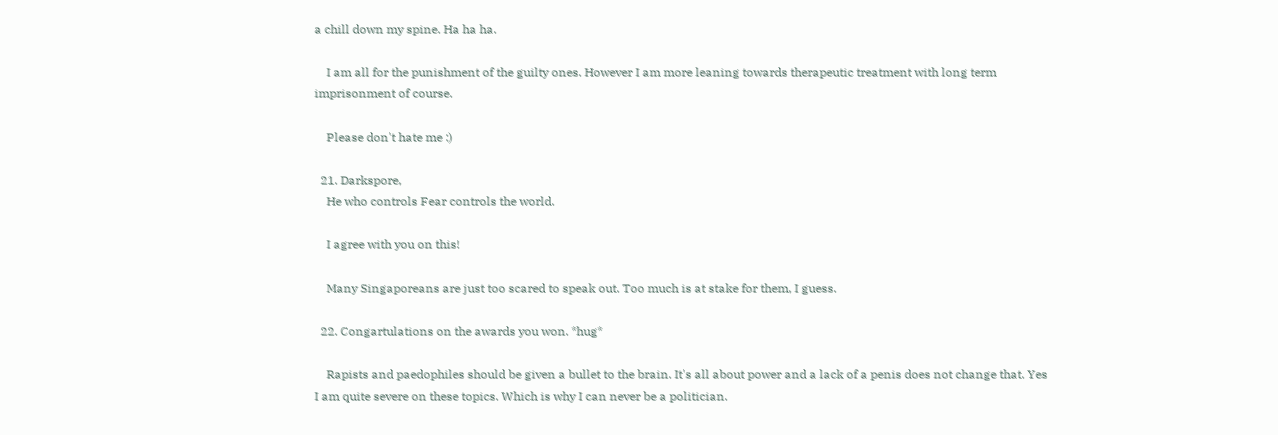a chill down my spine. Ha ha ha.

    I am all for the punishment of the guilty ones. However I am more leaning towards therapeutic treatment with long term imprisonment of course.

    Please don't hate me :)

  21. Darkspore,
    He who controls Fear controls the world.

    I agree with you on this!

    Many Singaporeans are just too scared to speak out. Too much is at stake for them, I guess.

  22. Congartulations on the awards you won. *hug*

    Rapists and paedophiles should be given a bullet to the brain. It's all about power and a lack of a penis does not change that. Yes I am quite severe on these topics. Which is why I can never be a politician.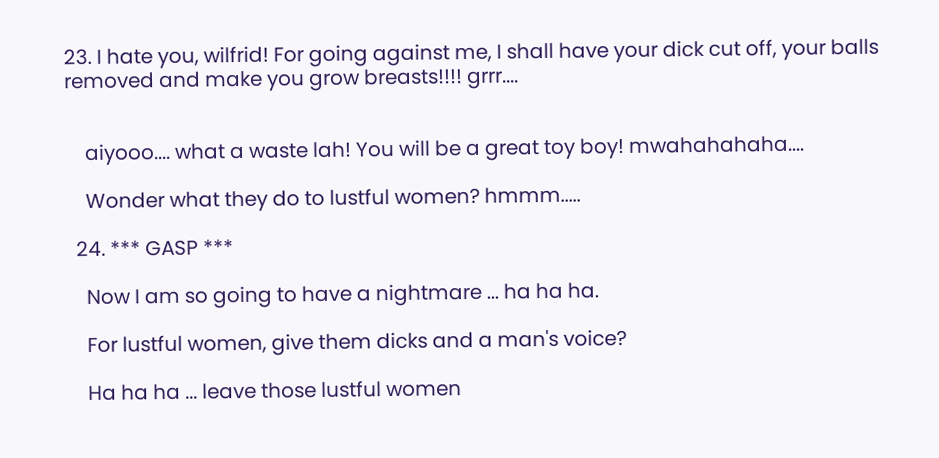23. I hate you, wilfrid! For going against me, I shall have your dick cut off, your balls removed and make you grow breasts!!!! grrr....


    aiyooo.... what a waste lah! You will be a great toy boy! mwahahahaha....

    Wonder what they do to lustful women? hmmm.....

  24. *** GASP ***

    Now I am so going to have a nightmare ... ha ha ha.

    For lustful women, give them dicks and a man's voice?

    Ha ha ha ... leave those lustful women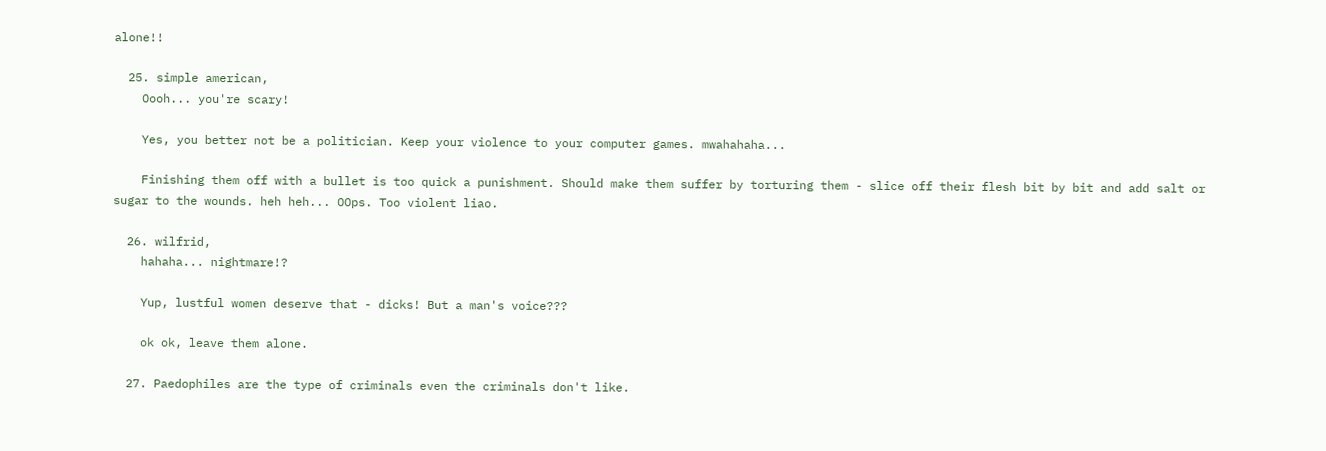alone!!

  25. simple american,
    Oooh... you're scary!

    Yes, you better not be a politician. Keep your violence to your computer games. mwahahaha...

    Finishing them off with a bullet is too quick a punishment. Should make them suffer by torturing them - slice off their flesh bit by bit and add salt or sugar to the wounds. heh heh... OOps. Too violent liao.

  26. wilfrid,
    hahaha... nightmare!?

    Yup, lustful women deserve that - dicks! But a man's voice???

    ok ok, leave them alone.

  27. Paedophiles are the type of criminals even the criminals don't like.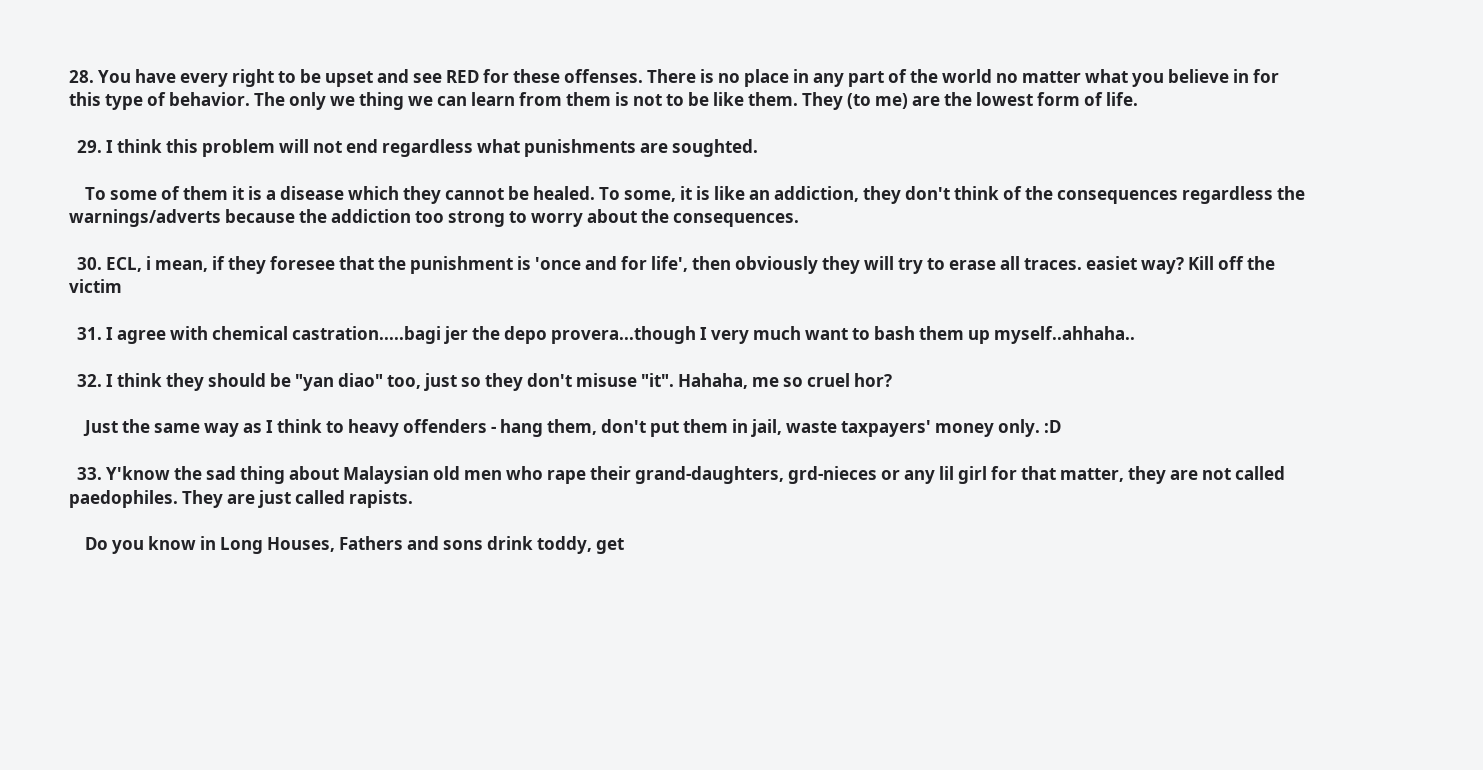28. You have every right to be upset and see RED for these offenses. There is no place in any part of the world no matter what you believe in for this type of behavior. The only we thing we can learn from them is not to be like them. They (to me) are the lowest form of life.

  29. I think this problem will not end regardless what punishments are soughted.

    To some of them it is a disease which they cannot be healed. To some, it is like an addiction, they don't think of the consequences regardless the warnings/adverts because the addiction too strong to worry about the consequences.

  30. ECL, i mean, if they foresee that the punishment is 'once and for life', then obviously they will try to erase all traces. easiet way? Kill off the victim

  31. I agree with chemical castration.....bagi jer the depo provera...though I very much want to bash them up myself..ahhaha..

  32. I think they should be "yan diao" too, just so they don't misuse "it". Hahaha, me so cruel hor?

    Just the same way as I think to heavy offenders - hang them, don't put them in jail, waste taxpayers' money only. :D

  33. Y'know the sad thing about Malaysian old men who rape their grand-daughters, grd-nieces or any lil girl for that matter, they are not called paedophiles. They are just called rapists.

    Do you know in Long Houses, Fathers and sons drink toddy, get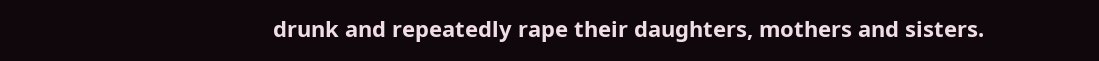drunk and repeatedly rape their daughters, mothers and sisters.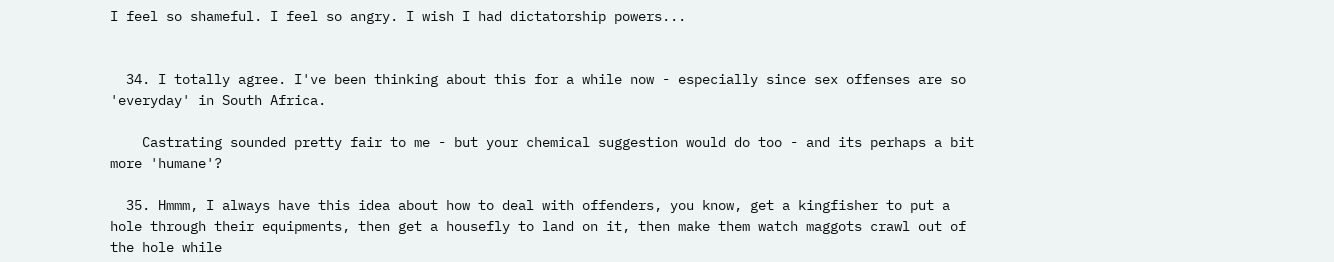I feel so shameful. I feel so angry. I wish I had dictatorship powers...


  34. I totally agree. I've been thinking about this for a while now - especially since sex offenses are so 'everyday' in South Africa.

    Castrating sounded pretty fair to me - but your chemical suggestion would do too - and its perhaps a bit more 'humane'?

  35. Hmmm, I always have this idea about how to deal with offenders, you know, get a kingfisher to put a hole through their equipments, then get a housefly to land on it, then make them watch maggots crawl out of the hole while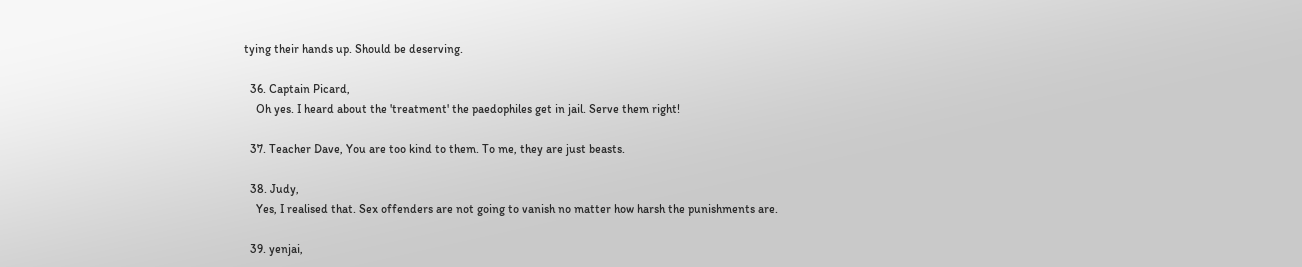tying their hands up. Should be deserving.

  36. Captain Picard,
    Oh yes. I heard about the 'treatment' the paedophiles get in jail. Serve them right!

  37. Teacher Dave, You are too kind to them. To me, they are just beasts.

  38. Judy,
    Yes, I realised that. Sex offenders are not going to vanish no matter how harsh the punishments are.

  39. yenjai,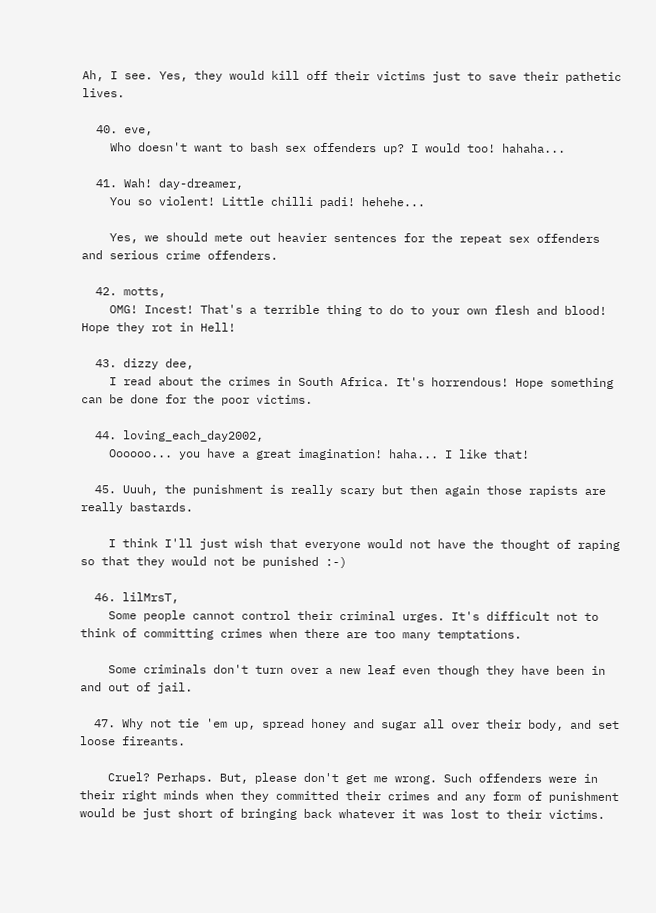Ah, I see. Yes, they would kill off their victims just to save their pathetic lives.

  40. eve,
    Who doesn't want to bash sex offenders up? I would too! hahaha...

  41. Wah! day-dreamer,
    You so violent! Little chilli padi! hehehe...

    Yes, we should mete out heavier sentences for the repeat sex offenders and serious crime offenders.

  42. motts,
    OMG! Incest! That's a terrible thing to do to your own flesh and blood! Hope they rot in Hell!

  43. dizzy dee,
    I read about the crimes in South Africa. It's horrendous! Hope something can be done for the poor victims.

  44. loving_each_day2002,
    Oooooo... you have a great imagination! haha... I like that!

  45. Uuuh, the punishment is really scary but then again those rapists are really bastards.

    I think I'll just wish that everyone would not have the thought of raping so that they would not be punished :-)

  46. lilMrsT,
    Some people cannot control their criminal urges. It's difficult not to think of committing crimes when there are too many temptations.

    Some criminals don't turn over a new leaf even though they have been in and out of jail.

  47. Why not tie 'em up, spread honey and sugar all over their body, and set loose fireants.

    Cruel? Perhaps. But, please don't get me wrong. Such offenders were in their right minds when they committed their crimes and any form of punishment would be just short of bringing back whatever it was lost to their victims.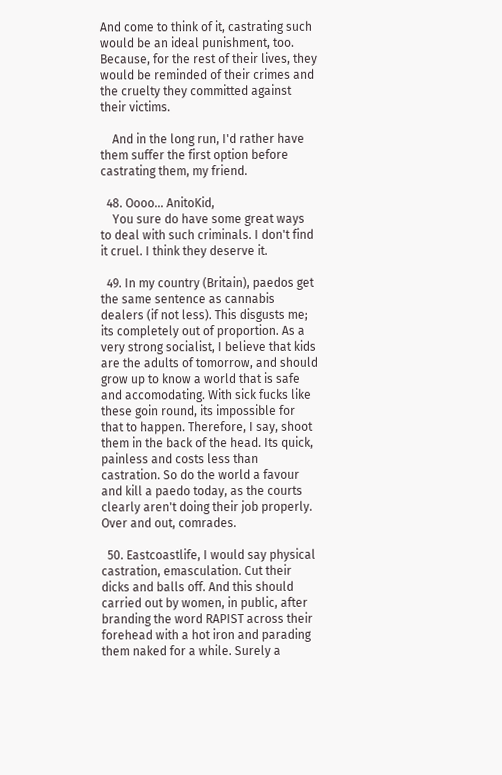And come to think of it, castrating such would be an ideal punishment, too. Because, for the rest of their lives, they would be reminded of their crimes and the cruelty they committed against their victims.

    And in the long run, I'd rather have them suffer the first option before castrating them, my friend.

  48. Oooo... AnitoKid,
    You sure do have some great ways to deal with such criminals. I don't find it cruel. I think they deserve it.

  49. In my country (Britain), paedos get the same sentence as cannabis dealers (if not less). This disgusts me; its completely out of proportion. As a very strong socialist, I believe that kids are the adults of tomorrow, and should grow up to know a world that is safe and accomodating. With sick fucks like these goin round, its impossible for that to happen. Therefore, I say, shoot them in the back of the head. Its quick, painless and costs less than castration. So do the world a favour and kill a paedo today, as the courts clearly aren't doing their job properly. Over and out, comrades.

  50. Eastcoastlife, I would say physical castration, emasculation. Cut their dicks and balls off. And this should carried out by women, in public, after branding the word RAPIST across their forehead with a hot iron and parading them naked for a while. Surely a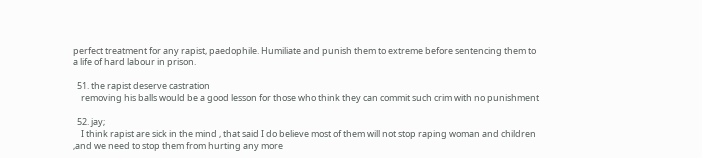perfect treatment for any rapist, paedophile. Humiliate and punish them to extreme before sentencing them to a life of hard labour in prison.

  51. the rapist deserve castration
    removing his balls would be a good lesson for those who think they can commit such crim with no punishment

  52. jay;
    I think rapist are sick in the mind , that said I do believe most of them will not stop raping woman and children ,and we need to stop them from hurting any more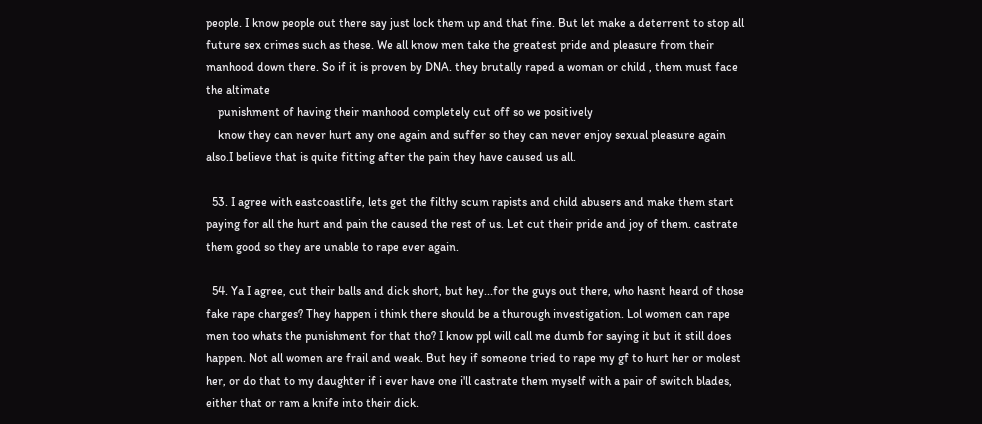people. I know people out there say just lock them up and that fine. But let make a deterrent to stop all future sex crimes such as these. We all know men take the greatest pride and pleasure from their manhood down there. So if it is proven by DNA. they brutally raped a woman or child , them must face the altimate
    punishment of having their manhood completely cut off so we positively
    know they can never hurt any one again and suffer so they can never enjoy sexual pleasure again also.I believe that is quite fitting after the pain they have caused us all.

  53. I agree with eastcoastlife, lets get the filthy scum rapists and child abusers and make them start paying for all the hurt and pain the caused the rest of us. Let cut their pride and joy of them. castrate them good so they are unable to rape ever again.

  54. Ya I agree, cut their balls and dick short, but hey...for the guys out there, who hasnt heard of those fake rape charges? They happen i think there should be a thurough investigation. Lol women can rape men too whats the punishment for that tho? I know ppl will call me dumb for saying it but it still does happen. Not all women are frail and weak. But hey if someone tried to rape my gf to hurt her or molest her, or do that to my daughter if i ever have one i'll castrate them myself with a pair of switch blades, either that or ram a knife into their dick.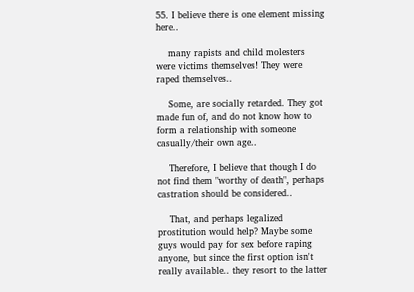55. I believe there is one element missing here..

    many rapists and child molesters were victims themselves! They were raped themselves..

    Some, are socially retarded. They got made fun of, and do not know how to form a relationship with someone casually/their own age..

    Therefore, I believe that though I do not find them "worthy of death", perhaps castration should be considered..

    That, and perhaps legalized prostitution would help? Maybe some guys would pay for sex before raping anyone, but since the first option isn't really available.. they resort to the latter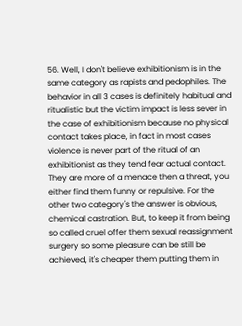56. Well, I don't believe exhibitionism is in the same category as rapists and pedophiles. The behavior in all 3 cases is definitely habitual and ritualistic but the victim impact is less sever in the case of exhibitionism because no physical contact takes place, in fact in most cases violence is never part of the ritual of an exhibitionist as they tend fear actual contact. They are more of a menace then a threat, you either find them funny or repulsive. For the other two category's the answer is obvious, chemical castration. But, to keep it from being so called cruel offer them sexual reassignment surgery so some pleasure can be still be achieved, it's cheaper them putting them in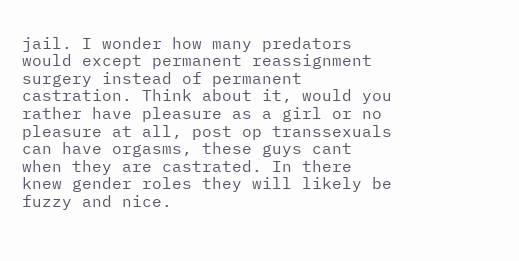jail. I wonder how many predators would except permanent reassignment surgery instead of permanent castration. Think about it, would you rather have pleasure as a girl or no pleasure at all, post op transsexuals can have orgasms, these guys cant when they are castrated. In there knew gender roles they will likely be fuzzy and nice.